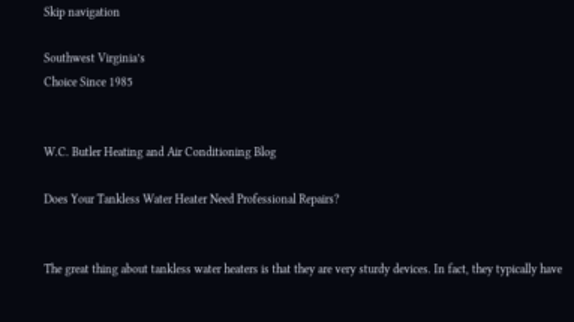Skip navigation

Southwest Virginia’s
Choice Since 1985


W.C. Butler Heating and Air Conditioning Blog

Does Your Tankless Water Heater Need Professional Repairs?


The great thing about tankless water heaters is that they are very sturdy devices. In fact, they typically have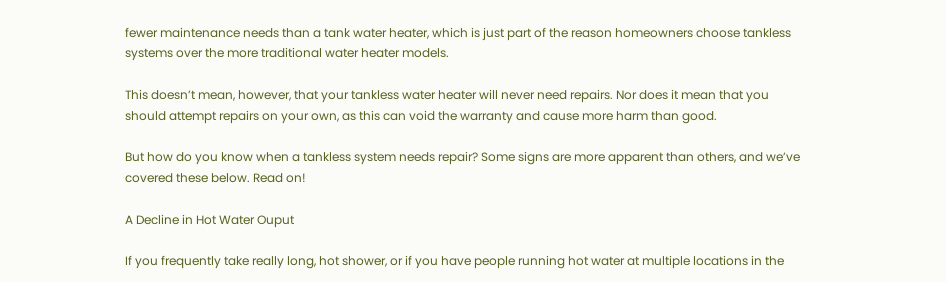fewer maintenance needs than a tank water heater, which is just part of the reason homeowners choose tankless systems over the more traditional water heater models.

This doesn’t mean, however, that your tankless water heater will never need repairs. Nor does it mean that you should attempt repairs on your own, as this can void the warranty and cause more harm than good.

But how do you know when a tankless system needs repair? Some signs are more apparent than others, and we’ve covered these below. Read on!

A Decline in Hot Water Ouput

If you frequently take really long, hot shower, or if you have people running hot water at multiple locations in the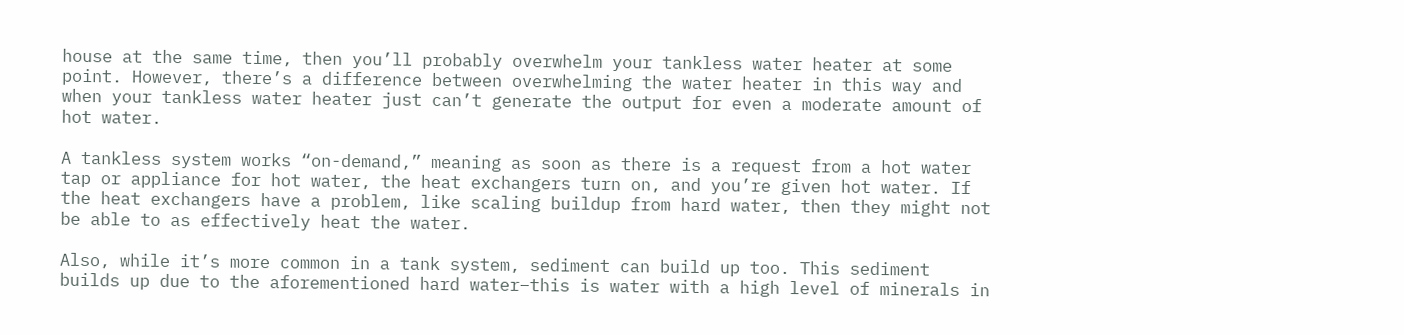house at the same time, then you’ll probably overwhelm your tankless water heater at some point. However, there’s a difference between overwhelming the water heater in this way and when your tankless water heater just can’t generate the output for even a moderate amount of hot water.

A tankless system works “on-demand,” meaning as soon as there is a request from a hot water tap or appliance for hot water, the heat exchangers turn on, and you’re given hot water. If the heat exchangers have a problem, like scaling buildup from hard water, then they might not be able to as effectively heat the water.

Also, while it’s more common in a tank system, sediment can build up too. This sediment builds up due to the aforementioned hard water–this is water with a high level of minerals in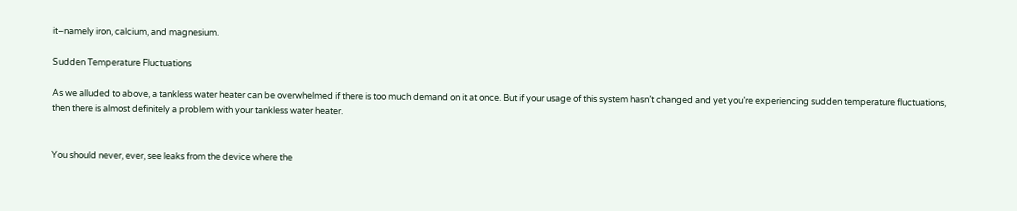it–namely iron, calcium, and magnesium.

Sudden Temperature Fluctuations

As we alluded to above, a tankless water heater can be overwhelmed if there is too much demand on it at once. But if your usage of this system hasn’t changed and yet you’re experiencing sudden temperature fluctuations, then there is almost definitely a problem with your tankless water heater.


You should never, ever, see leaks from the device where the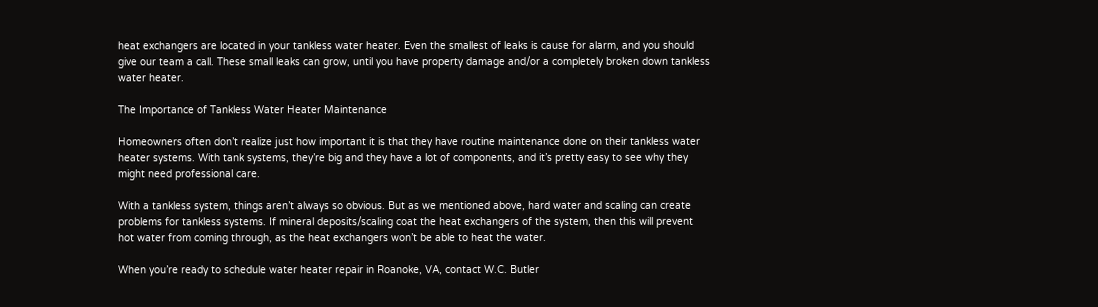heat exchangers are located in your tankless water heater. Even the smallest of leaks is cause for alarm, and you should give our team a call. These small leaks can grow, until you have property damage and/or a completely broken down tankless water heater.

The Importance of Tankless Water Heater Maintenance

Homeowners often don’t realize just how important it is that they have routine maintenance done on their tankless water heater systems. With tank systems, they’re big and they have a lot of components, and it’s pretty easy to see why they might need professional care.

With a tankless system, things aren’t always so obvious. But as we mentioned above, hard water and scaling can create problems for tankless systems. If mineral deposits/scaling coat the heat exchangers of the system, then this will prevent hot water from coming through, as the heat exchangers won’t be able to heat the water.

When you’re ready to schedule water heater repair in Roanoke, VA, contact W.C. Butler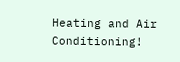Heating and Air Conditioning!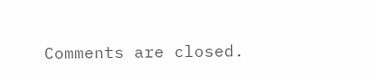Comments are closed.